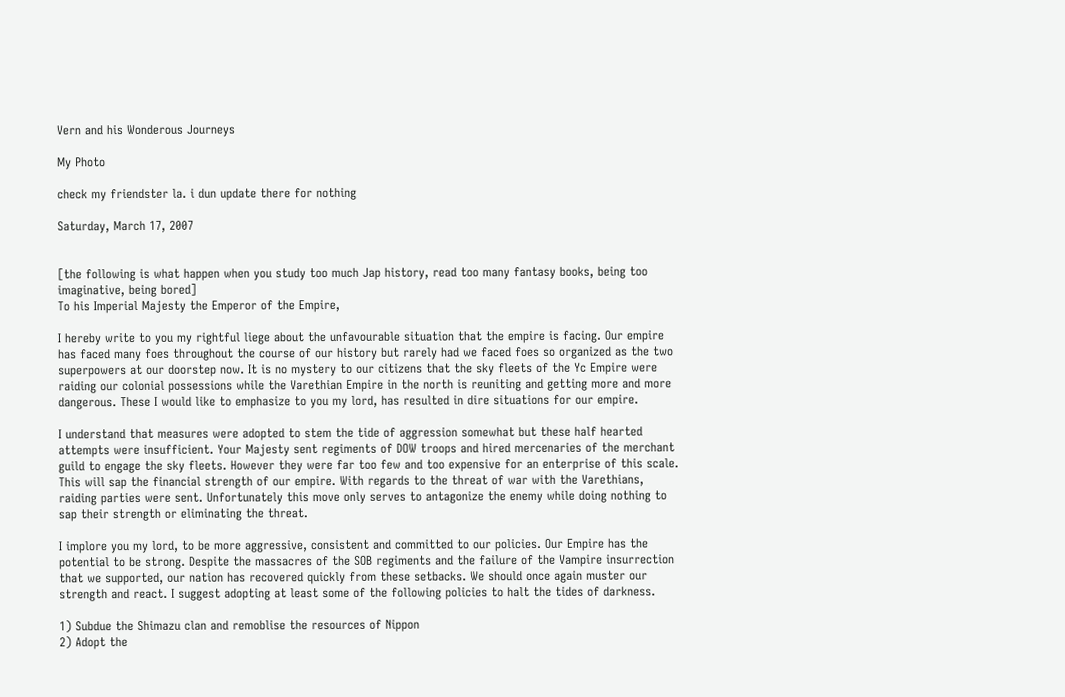Vern and his Wonderous Journeys

My Photo

check my friendster la. i dun update there for nothing

Saturday, March 17, 2007


[the following is what happen when you study too much Jap history, read too many fantasy books, being too imaginative, being bored]
To his Imperial Majesty the Emperor of the Empire,

I hereby write to you my rightful liege about the unfavourable situation that the empire is facing. Our empire has faced many foes throughout the course of our history but rarely had we faced foes so organized as the two superpowers at our doorstep now. It is no mystery to our citizens that the sky fleets of the Yc Empire were raiding our colonial possessions while the Varethian Empire in the north is reuniting and getting more and more dangerous. These I would like to emphasize to you my lord, has resulted in dire situations for our empire.

I understand that measures were adopted to stem the tide of aggression somewhat but these half hearted attempts were insufficient. Your Majesty sent regiments of DOW troops and hired mercenaries of the merchant guild to engage the sky fleets. However they were far too few and too expensive for an enterprise of this scale. This will sap the financial strength of our empire. With regards to the threat of war with the Varethians, raiding parties were sent. Unfortunately this move only serves to antagonize the enemy while doing nothing to sap their strength or eliminating the threat.

I implore you my lord, to be more aggressive, consistent and committed to our policies. Our Empire has the potential to be strong. Despite the massacres of the SOB regiments and the failure of the Vampire insurrection that we supported, our nation has recovered quickly from these setbacks. We should once again muster our strength and react. I suggest adopting at least some of the following policies to halt the tides of darkness.

1) Subdue the Shimazu clan and remoblise the resources of Nippon
2) Adopt the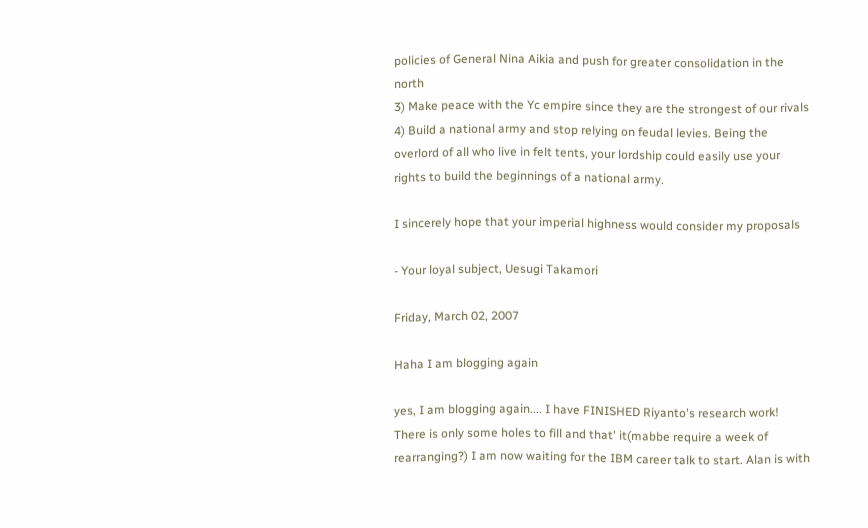policies of General Nina Aikia and push for greater consolidation in the north
3) Make peace with the Yc empire since they are the strongest of our rivals
4) Build a national army and stop relying on feudal levies. Being the overlord of all who live in felt tents, your lordship could easily use your rights to build the beginnings of a national army.

I sincerely hope that your imperial highness would consider my proposals

- Your loyal subject, Uesugi Takamori

Friday, March 02, 2007

Haha I am blogging again

yes, I am blogging again.... I have FINISHED Riyanto's research work! There is only some holes to fill and that' it(mabbe require a week of rearranging?) I am now waiting for the IBM career talk to start. Alan is with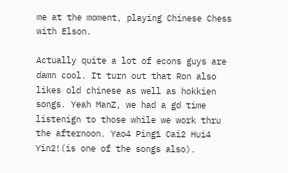me at the moment, playing Chinese Chess with Elson.

Actually quite a lot of econs guys are damn cool. It turn out that Ron also likes old chinese as well as hokkien songs. Yeah ManZ, we had a gd time listenign to those while we work thru the afternoon. Yao4 Ping1 Cai2 Hui4 Yin2!(is one of the songs also).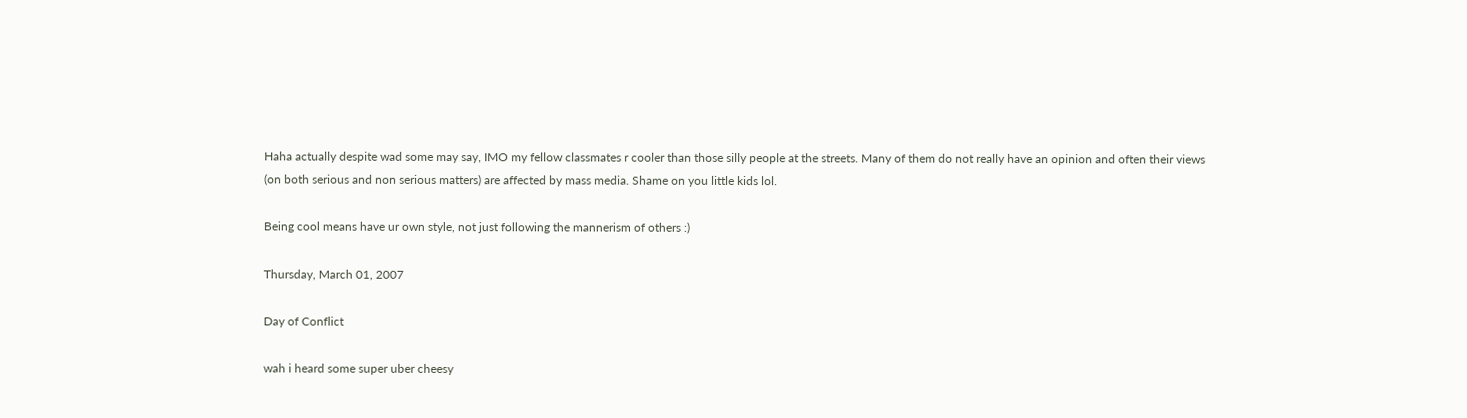Haha actually despite wad some may say, IMO my fellow classmates r cooler than those silly people at the streets. Many of them do not really have an opinion and often their views (on both serious and non serious matters) are affected by mass media. Shame on you little kids lol.

Being cool means have ur own style, not just following the mannerism of others :)

Thursday, March 01, 2007

Day of Conflict

wah i heard some super uber cheesy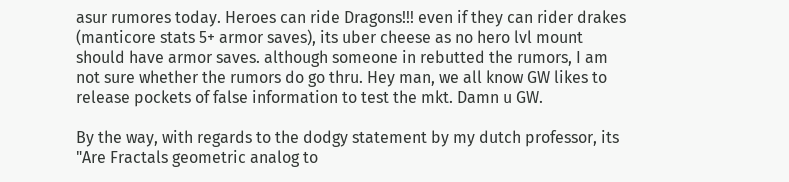asur rumores today. Heroes can ride Dragons!!! even if they can rider drakes (manticore stats 5+ armor saves), its uber cheese as no hero lvl mount should have armor saves. although someone in rebutted the rumors, I am not sure whether the rumors do go thru. Hey man, we all know GW likes to release pockets of false information to test the mkt. Damn u GW.

By the way, with regards to the dodgy statement by my dutch professor, its "Are Fractals geometric analog to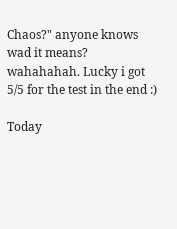Chaos?" anyone knows wad it means? wahahahah. Lucky i got 5/5 for the test in the end :)

Today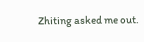Zhiting asked me out.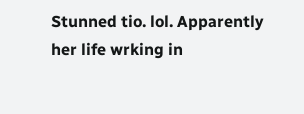Stunned tio. lol. Apparently her life wrking in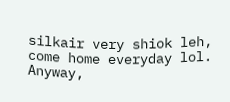silkair very shiok leh, come home everyday lol. Anyway,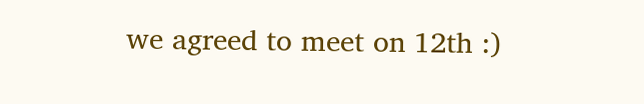we agreed to meet on 12th :)